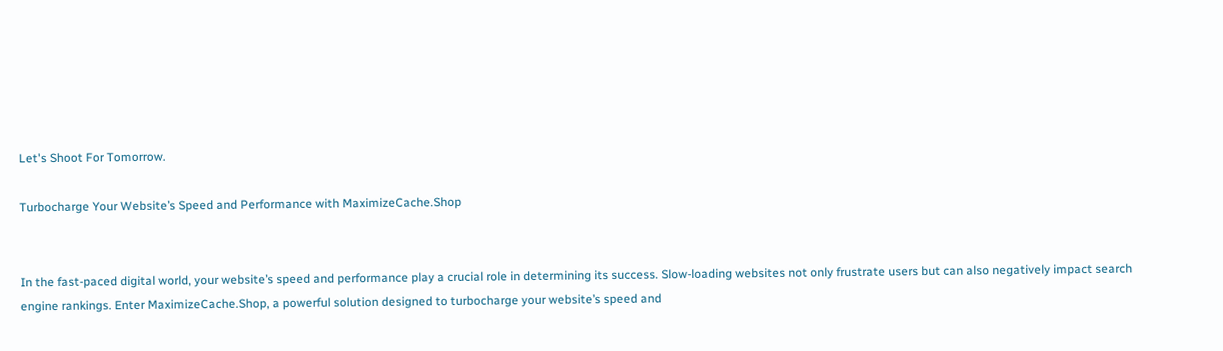Let's Shoot For Tomorrow.

Turbocharge Your Website’s Speed and Performance with MaximizeCache.Shop


In the fast-paced digital world, your website’s speed and performance play a crucial role in determining its success. Slow-loading websites not only frustrate users but can also negatively impact search engine rankings. Enter MaximizeCache.Shop, a powerful solution designed to turbocharge your website’s speed and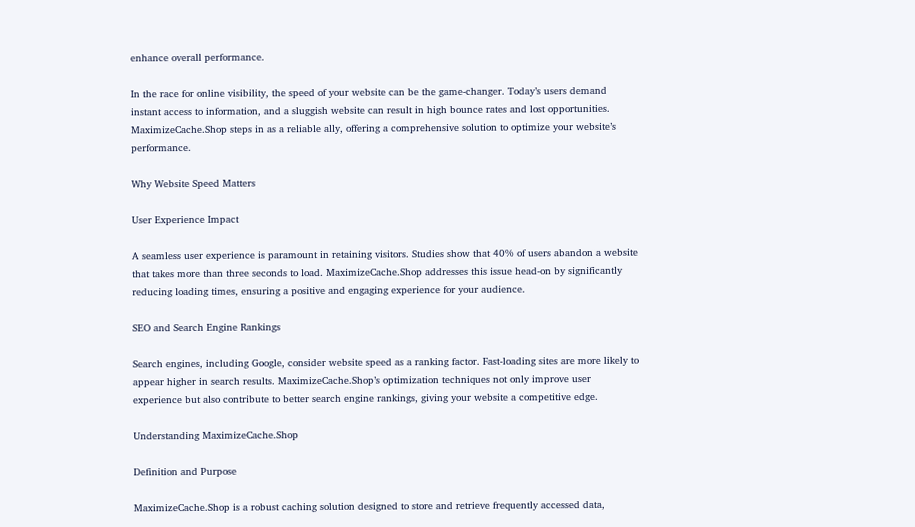enhance overall performance.

In the race for online visibility, the speed of your website can be the game-changer. Today’s users demand instant access to information, and a sluggish website can result in high bounce rates and lost opportunities. MaximizeCache.Shop steps in as a reliable ally, offering a comprehensive solution to optimize your website’s performance.

Why Website Speed Matters

User Experience Impact

A seamless user experience is paramount in retaining visitors. Studies show that 40% of users abandon a website that takes more than three seconds to load. MaximizeCache.Shop addresses this issue head-on by significantly reducing loading times, ensuring a positive and engaging experience for your audience.

SEO and Search Engine Rankings

Search engines, including Google, consider website speed as a ranking factor. Fast-loading sites are more likely to appear higher in search results. MaximizeCache.Shop’s optimization techniques not only improve user experience but also contribute to better search engine rankings, giving your website a competitive edge.

Understanding MaximizeCache.Shop

Definition and Purpose

MaximizeCache.Shop is a robust caching solution designed to store and retrieve frequently accessed data,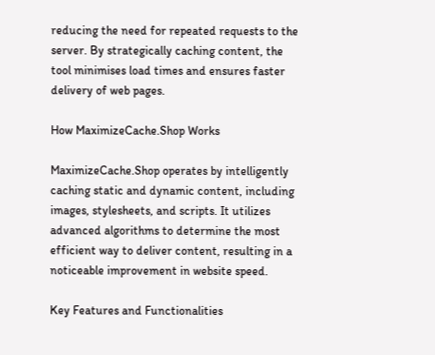reducing the need for repeated requests to the server. By strategically caching content, the tool minimises load times and ensures faster delivery of web pages.

How MaximizeCache.Shop Works

MaximizeCache.Shop operates by intelligently caching static and dynamic content, including images, stylesheets, and scripts. It utilizes advanced algorithms to determine the most efficient way to deliver content, resulting in a noticeable improvement in website speed.

Key Features and Functionalities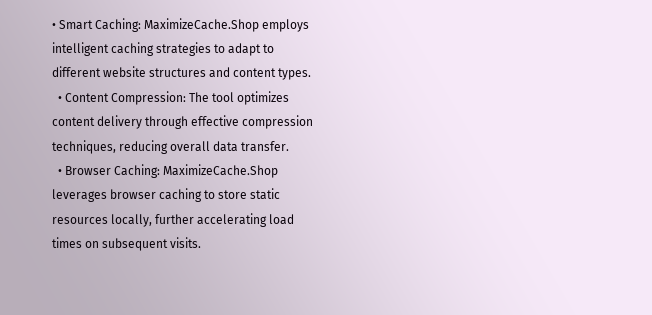• Smart Caching: MaximizeCache.Shop employs intelligent caching strategies to adapt to different website structures and content types.
  • Content Compression: The tool optimizes content delivery through effective compression techniques, reducing overall data transfer.
  • Browser Caching: MaximizeCache.Shop leverages browser caching to store static resources locally, further accelerating load times on subsequent visits.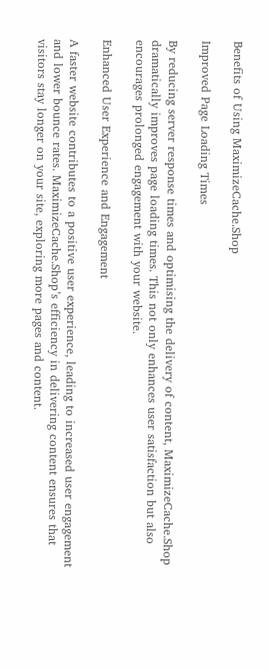Benefits of Using MaximizeCache.Shop

Improved Page Loading Times

By reducing server response times and optimising the delivery of content, MaximizeCache.Shop dramatically improves page loading times. This not only enhances user satisfaction but also encourages prolonged engagement with your website.

Enhanced User Experience and Engagement

A faster website contributes to a positive user experience, leading to increased user engagement and lower bounce rates. MaximizeCache.Shop’s efficiency in delivering content ensures that visitors stay longer on your site, exploring more pages and content.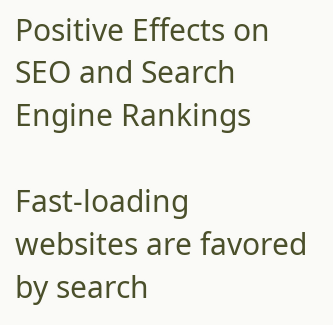Positive Effects on SEO and Search Engine Rankings

Fast-loading websites are favored by search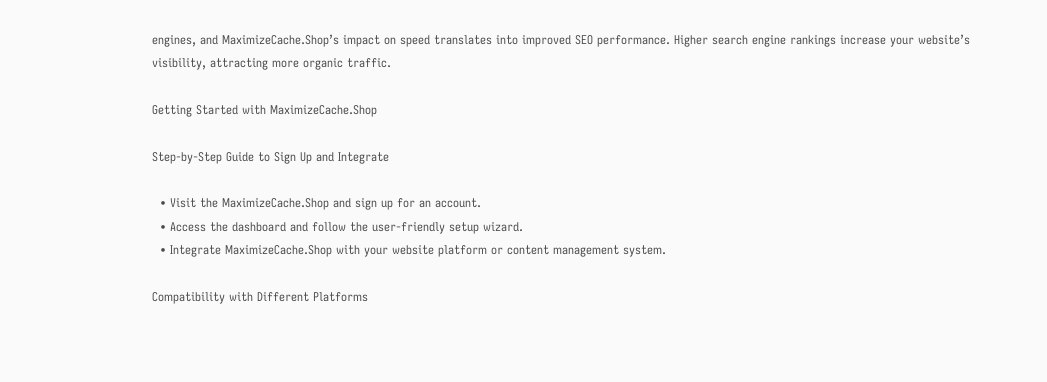engines, and MaximizeCache.Shop’s impact on speed translates into improved SEO performance. Higher search engine rankings increase your website’s visibility, attracting more organic traffic.

Getting Started with MaximizeCache.Shop

Step-by-Step Guide to Sign Up and Integrate

  • Visit the MaximizeCache.Shop and sign up for an account.
  • Access the dashboard and follow the user-friendly setup wizard.
  • Integrate MaximizeCache.Shop with your website platform or content management system.

Compatibility with Different Platforms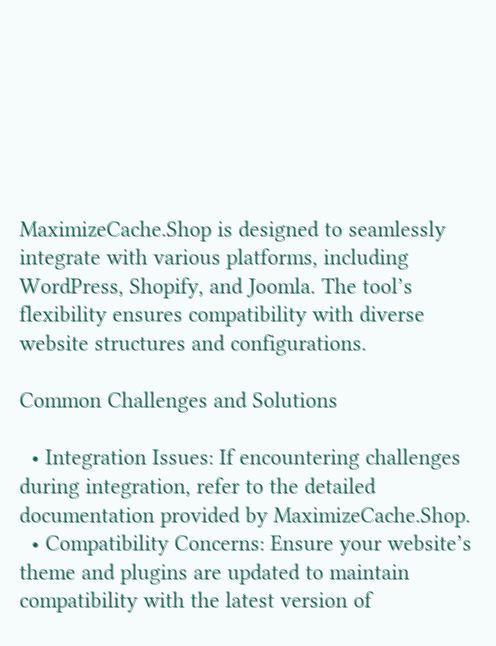MaximizeCache.Shop is designed to seamlessly integrate with various platforms, including WordPress, Shopify, and Joomla. The tool’s flexibility ensures compatibility with diverse website structures and configurations.

Common Challenges and Solutions

  • Integration Issues: If encountering challenges during integration, refer to the detailed documentation provided by MaximizeCache.Shop.
  • Compatibility Concerns: Ensure your website’s theme and plugins are updated to maintain compatibility with the latest version of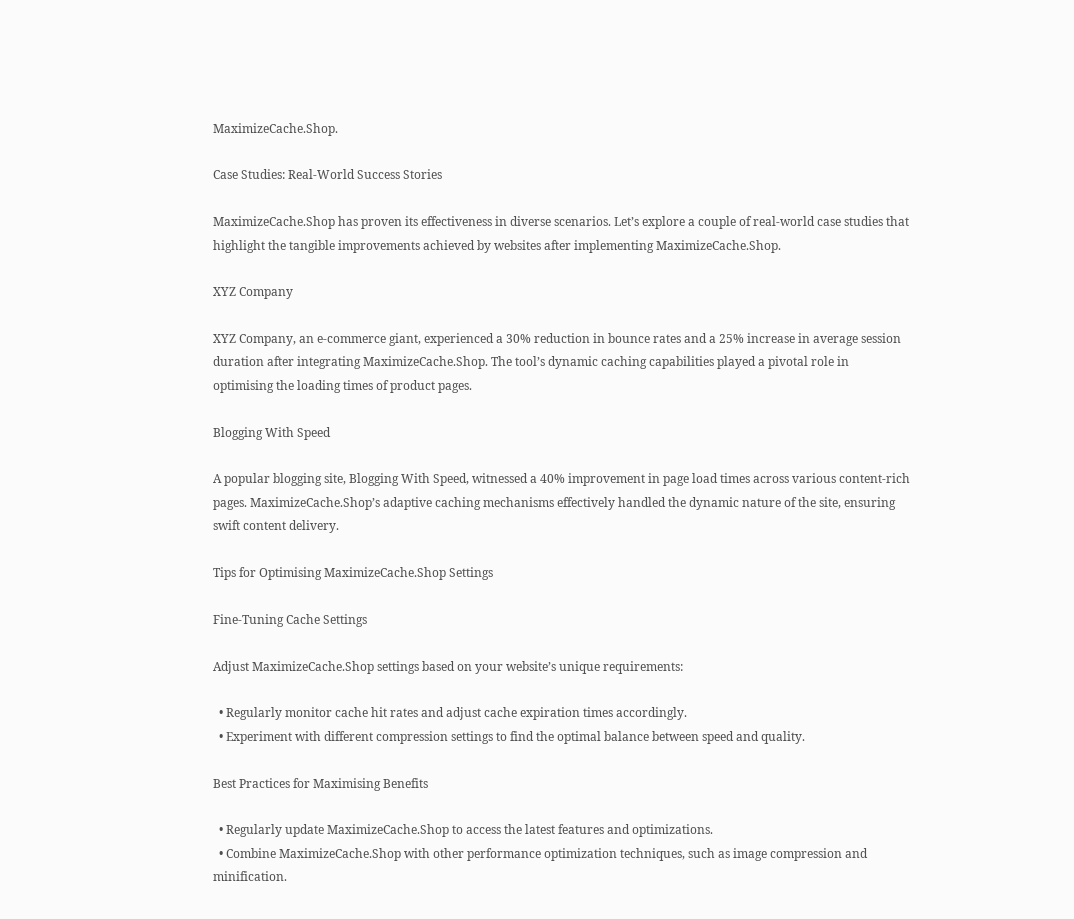MaximizeCache.Shop.

Case Studies: Real-World Success Stories

MaximizeCache.Shop has proven its effectiveness in diverse scenarios. Let’s explore a couple of real-world case studies that highlight the tangible improvements achieved by websites after implementing MaximizeCache.Shop.

XYZ Company

XYZ Company, an e-commerce giant, experienced a 30% reduction in bounce rates and a 25% increase in average session duration after integrating MaximizeCache.Shop. The tool’s dynamic caching capabilities played a pivotal role in optimising the loading times of product pages.

Blogging With Speed

A popular blogging site, Blogging With Speed, witnessed a 40% improvement in page load times across various content-rich pages. MaximizeCache.Shop’s adaptive caching mechanisms effectively handled the dynamic nature of the site, ensuring swift content delivery.

Tips for Optimising MaximizeCache.Shop Settings

Fine-Tuning Cache Settings

Adjust MaximizeCache.Shop settings based on your website’s unique requirements:

  • Regularly monitor cache hit rates and adjust cache expiration times accordingly.
  • Experiment with different compression settings to find the optimal balance between speed and quality.

Best Practices for Maximising Benefits

  • Regularly update MaximizeCache.Shop to access the latest features and optimizations.
  • Combine MaximizeCache.Shop with other performance optimization techniques, such as image compression and minification.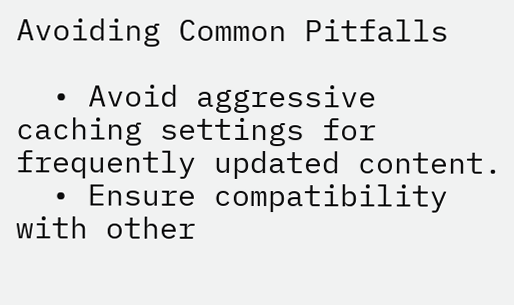Avoiding Common Pitfalls

  • Avoid aggressive caching settings for frequently updated content.
  • Ensure compatibility with other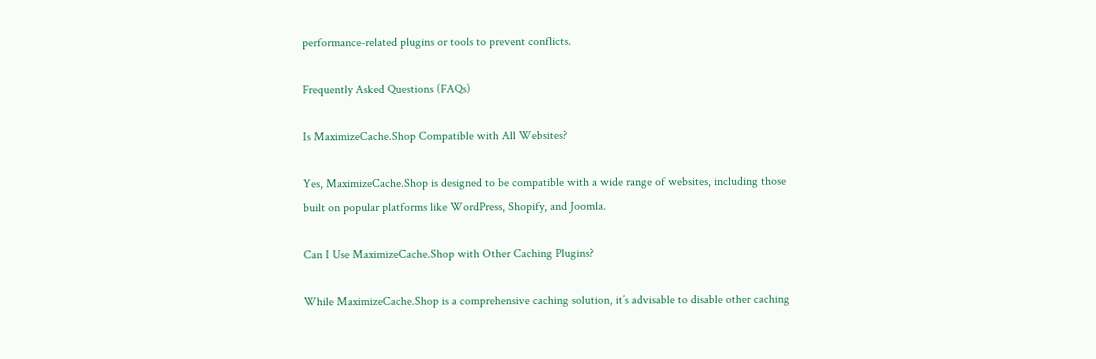performance-related plugins or tools to prevent conflicts.

Frequently Asked Questions (FAQs)

Is MaximizeCache.Shop Compatible with All Websites?

Yes, MaximizeCache.Shop is designed to be compatible with a wide range of websites, including those built on popular platforms like WordPress, Shopify, and Joomla.

Can I Use MaximizeCache.Shop with Other Caching Plugins?

While MaximizeCache.Shop is a comprehensive caching solution, it’s advisable to disable other caching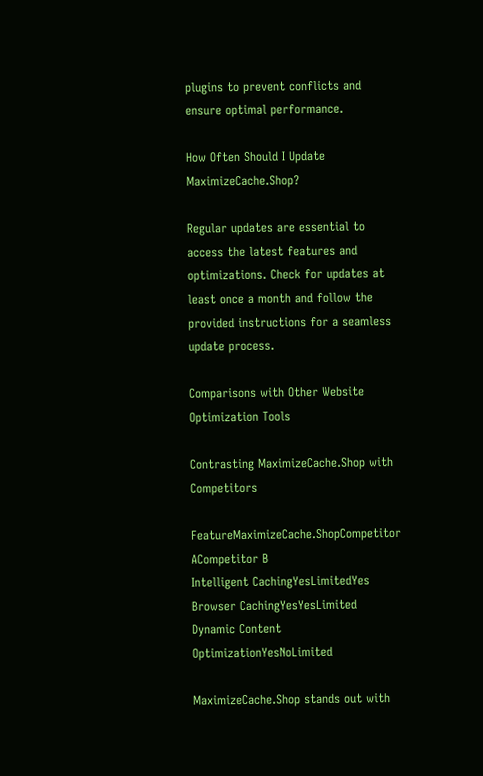plugins to prevent conflicts and ensure optimal performance.

How Often Should I Update MaximizeCache.Shop?

Regular updates are essential to access the latest features and optimizations. Check for updates at least once a month and follow the provided instructions for a seamless update process.

Comparisons with Other Website Optimization Tools

Contrasting MaximizeCache.Shop with Competitors

FeatureMaximizeCache.ShopCompetitor ACompetitor B
Intelligent CachingYesLimitedYes
Browser CachingYesYesLimited
Dynamic Content OptimizationYesNoLimited

MaximizeCache.Shop stands out with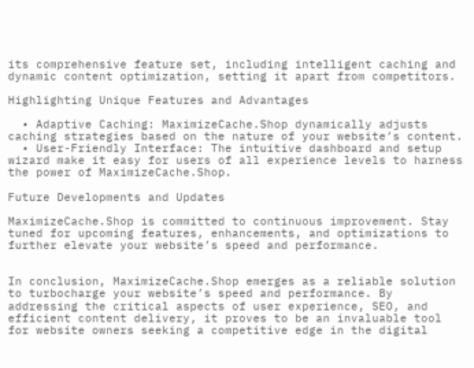its comprehensive feature set, including intelligent caching and dynamic content optimization, setting it apart from competitors.

Highlighting Unique Features and Advantages

  • Adaptive Caching: MaximizeCache.Shop dynamically adjusts caching strategies based on the nature of your website’s content.
  • User-Friendly Interface: The intuitive dashboard and setup wizard make it easy for users of all experience levels to harness the power of MaximizeCache.Shop.

Future Developments and Updates

MaximizeCache.Shop is committed to continuous improvement. Stay tuned for upcoming features, enhancements, and optimizations to further elevate your website’s speed and performance.


In conclusion, MaximizeCache.Shop emerges as a reliable solution to turbocharge your website’s speed and performance. By addressing the critical aspects of user experience, SEO, and efficient content delivery, it proves to be an invaluable tool for website owners seeking a competitive edge in the digital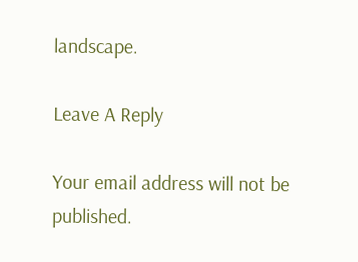landscape.

Leave A Reply

Your email address will not be published.